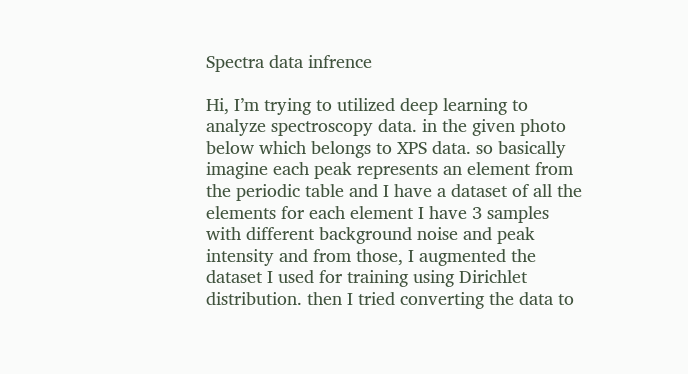Spectra data infrence

Hi, I’m trying to utilized deep learning to analyze spectroscopy data. in the given photo below which belongs to XPS data. so basically imagine each peak represents an element from the periodic table and I have a dataset of all the elements for each element I have 3 samples with different background noise and peak intensity and from those, I augmented the dataset I used for training using Dirichlet distribution. then I tried converting the data to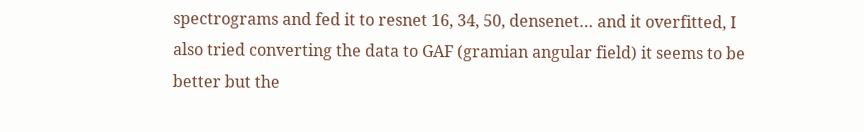spectrograms and fed it to resnet 16, 34, 50, densenet… and it overfitted, I also tried converting the data to GAF (gramian angular field) it seems to be better but the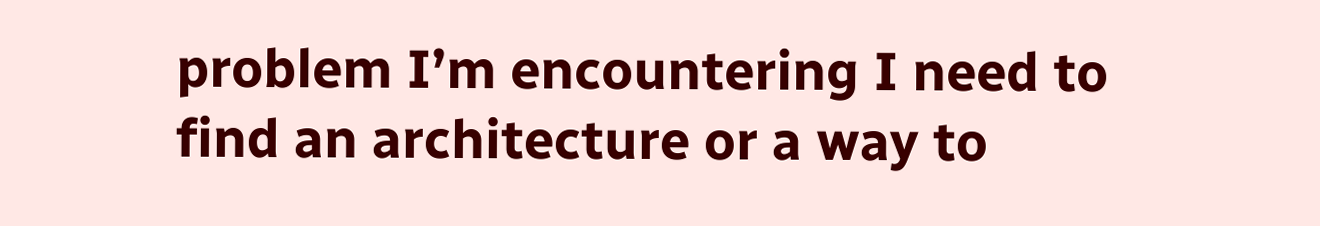problem I’m encountering I need to find an architecture or a way to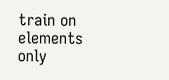train on elements only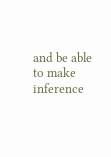and be able to make inference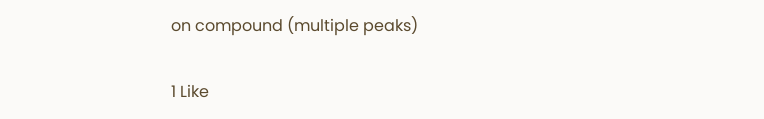on compound (multiple peaks)

1 Like